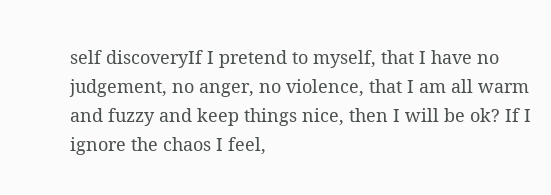self discoveryIf I pretend to myself, that I have no judgement, no anger, no violence, that I am all warm and fuzzy and keep things nice, then I will be ok? If I ignore the chaos I feel,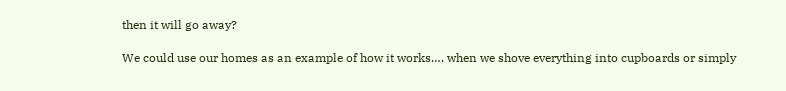then it will go away?

We could use our homes as an example of how it works…. when we shove everything into cupboards or simply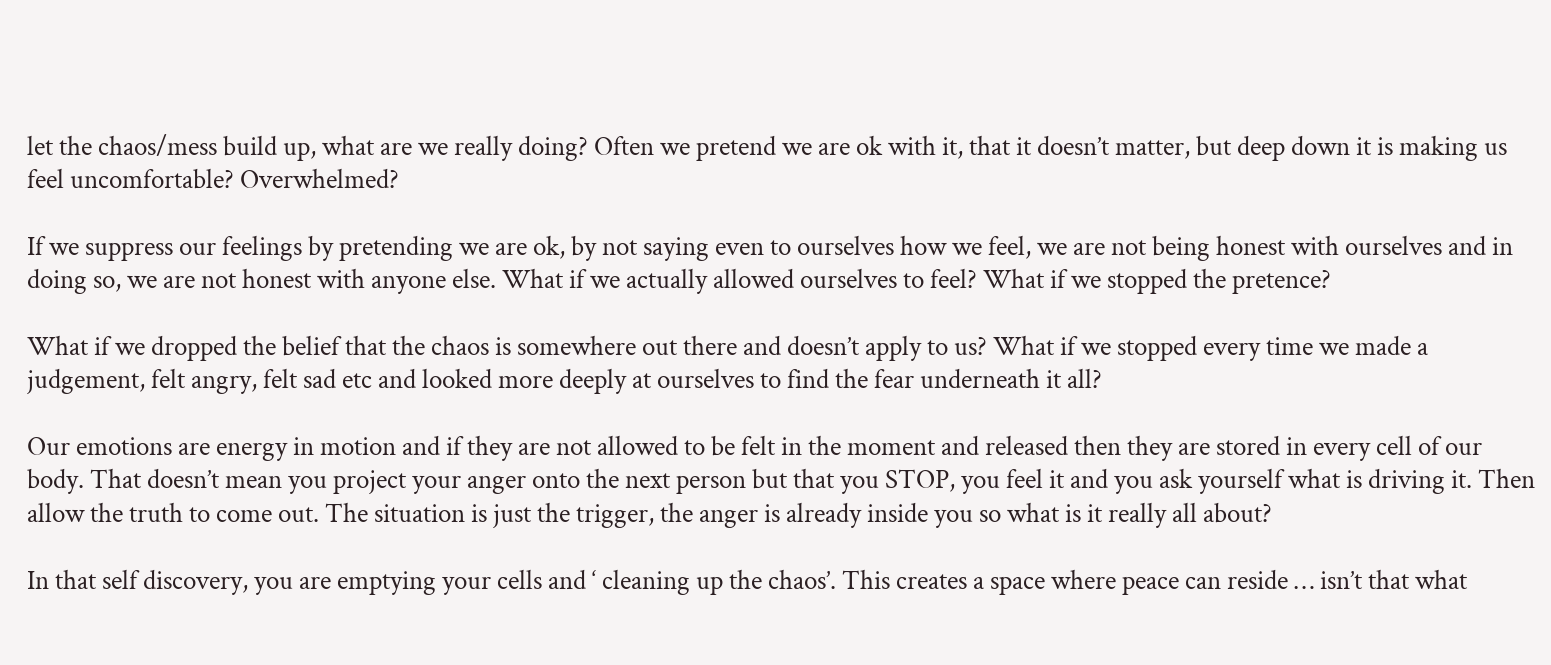let the chaos/mess build up, what are we really doing? Often we pretend we are ok with it, that it doesn’t matter, but deep down it is making us feel uncomfortable? Overwhelmed?

If we suppress our feelings by pretending we are ok, by not saying even to ourselves how we feel, we are not being honest with ourselves and in doing so, we are not honest with anyone else. What if we actually allowed ourselves to feel? What if we stopped the pretence?

What if we dropped the belief that the chaos is somewhere out there and doesn’t apply to us? What if we stopped every time we made a judgement, felt angry, felt sad etc and looked more deeply at ourselves to find the fear underneath it all?

Our emotions are energy in motion and if they are not allowed to be felt in the moment and released then they are stored in every cell of our body. That doesn’t mean you project your anger onto the next person but that you STOP, you feel it and you ask yourself what is driving it. Then allow the truth to come out. The situation is just the trigger, the anger is already inside you so what is it really all about?

In that self discovery, you are emptying your cells and ‘ cleaning up the chaos’. This creates a space where peace can reside … isn’t that what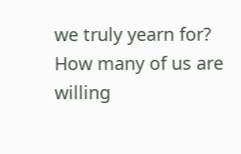we truly yearn for? How many of us are willing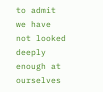to admit we have not looked deeply enough at ourselves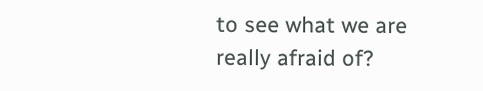to see what we are really afraid of?